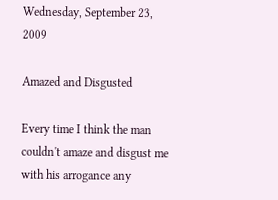Wednesday, September 23, 2009

Amazed and Disgusted

Every time I think the man couldn't amaze and disgust me with his arrogance any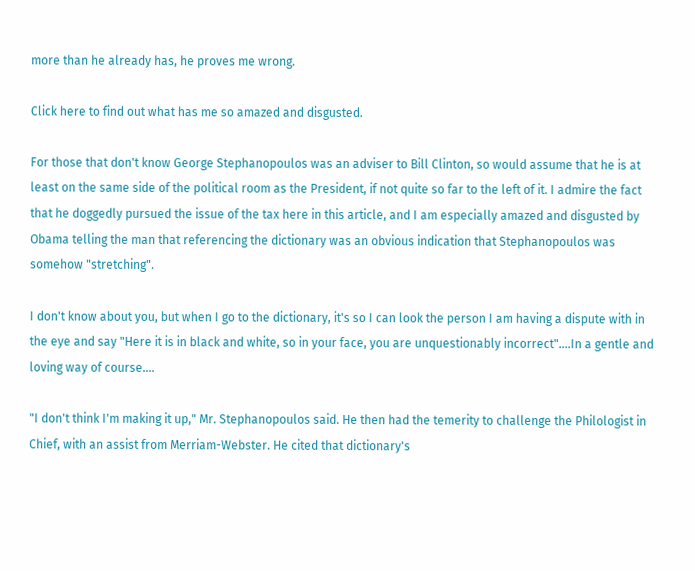more than he already has, he proves me wrong.

Click here to find out what has me so amazed and disgusted.

For those that don't know George Stephanopoulos was an adviser to Bill Clinton, so would assume that he is at least on the same side of the political room as the President, if not quite so far to the left of it. I admire the fact that he doggedly pursued the issue of the tax here in this article, and I am especially amazed and disgusted by Obama telling the man that referencing the dictionary was an obvious indication that Stephanopoulos was somehow "stretching".

I don't know about you, but when I go to the dictionary, it's so I can look the person I am having a dispute with in the eye and say "Here it is in black and white, so in your face, you are unquestionably incorrect"....In a gentle and loving way of course....

"I don't think I'm making it up," Mr. Stephanopoulos said. He then had the temerity to challenge the Philologist in Chief, with an assist from Merriam-Webster. He cited that dictionary's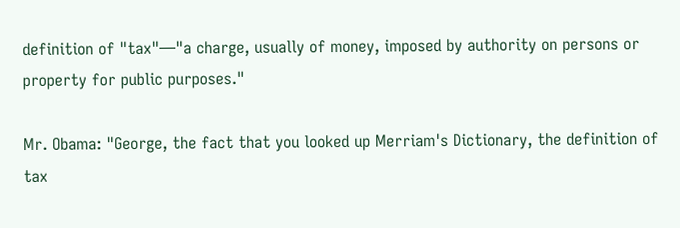definition of "tax"—"a charge, usually of money, imposed by authority on persons or property for public purposes."

Mr. Obama: "George, the fact that you looked up Merriam's Dictionary, the definition of tax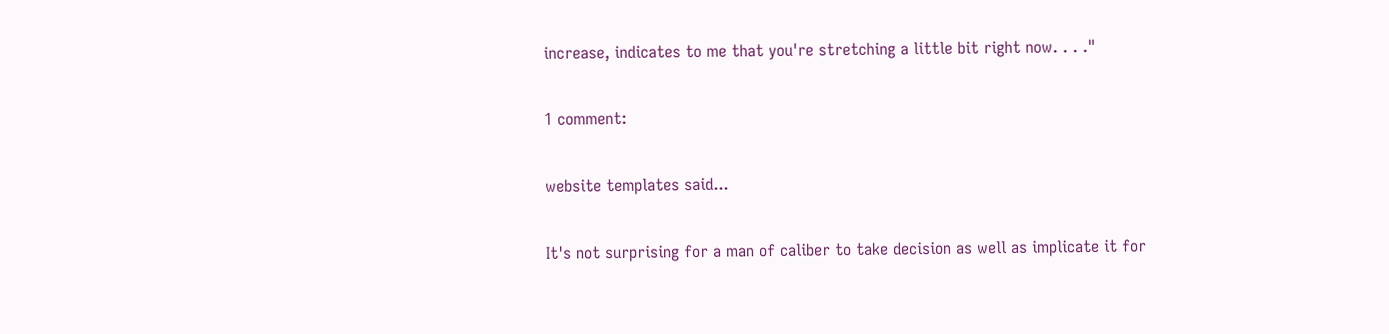increase, indicates to me that you're stretching a little bit right now. . . ."

1 comment:

website templates said...

It's not surprising for a man of caliber to take decision as well as implicate it for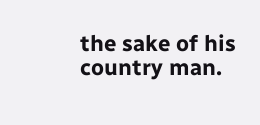the sake of his country man.